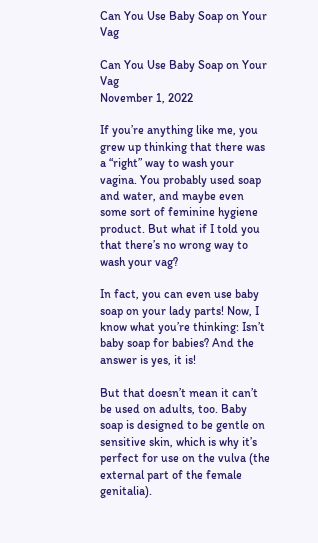Can You Use Baby Soap on Your Vag

Can You Use Baby Soap on Your Vag
November 1, 2022

If you’re anything like me, you grew up thinking that there was a “right” way to wash your vagina. You probably used soap and water, and maybe even some sort of feminine hygiene product. But what if I told you that there’s no wrong way to wash your vag?

In fact, you can even use baby soap on your lady parts! Now, I know what you’re thinking: Isn’t baby soap for babies? And the answer is yes, it is!

But that doesn’t mean it can’t be used on adults, too. Baby soap is designed to be gentle on sensitive skin, which is why it’s perfect for use on the vulva (the external part of the female genitalia).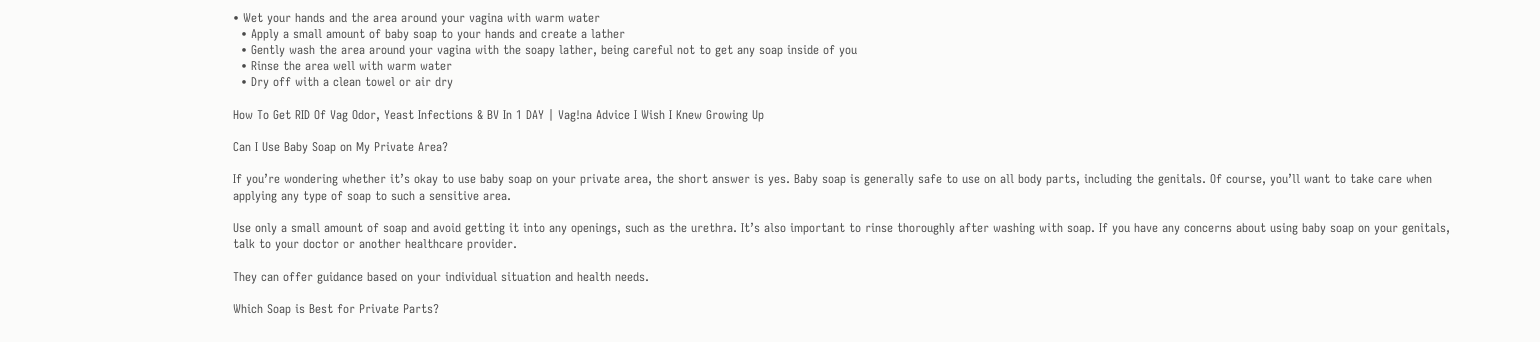• Wet your hands and the area around your vagina with warm water
  • Apply a small amount of baby soap to your hands and create a lather
  • Gently wash the area around your vagina with the soapy lather, being careful not to get any soap inside of you
  • Rinse the area well with warm water
  • Dry off with a clean towel or air dry

How To Get RID Of Vag Odor, Yeast Infections & BV In 1 DAY | Vag!na Advice I Wish I Knew Growing Up

Can I Use Baby Soap on My Private Area?

If you’re wondering whether it’s okay to use baby soap on your private area, the short answer is yes. Baby soap is generally safe to use on all body parts, including the genitals. Of course, you’ll want to take care when applying any type of soap to such a sensitive area.

Use only a small amount of soap and avoid getting it into any openings, such as the urethra. It’s also important to rinse thoroughly after washing with soap. If you have any concerns about using baby soap on your genitals, talk to your doctor or another healthcare provider.

They can offer guidance based on your individual situation and health needs.

Which Soap is Best for Private Parts?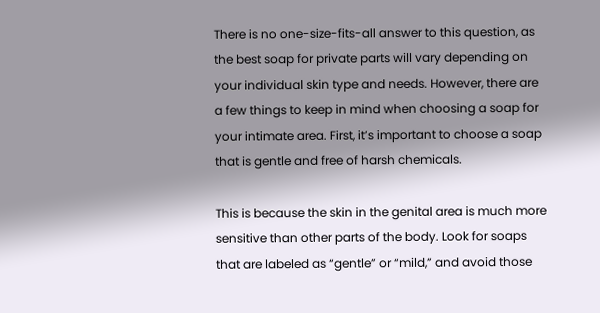There is no one-size-fits-all answer to this question, as the best soap for private parts will vary depending on your individual skin type and needs. However, there are a few things to keep in mind when choosing a soap for your intimate area. First, it’s important to choose a soap that is gentle and free of harsh chemicals.

This is because the skin in the genital area is much more sensitive than other parts of the body. Look for soaps that are labeled as “gentle” or “mild,” and avoid those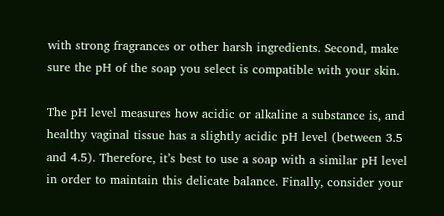with strong fragrances or other harsh ingredients. Second, make sure the pH of the soap you select is compatible with your skin.

The pH level measures how acidic or alkaline a substance is, and healthy vaginal tissue has a slightly acidic pH level (between 3.5 and 4.5). Therefore, it’s best to use a soap with a similar pH level in order to maintain this delicate balance. Finally, consider your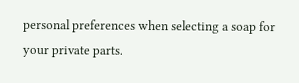personal preferences when selecting a soap for your private parts.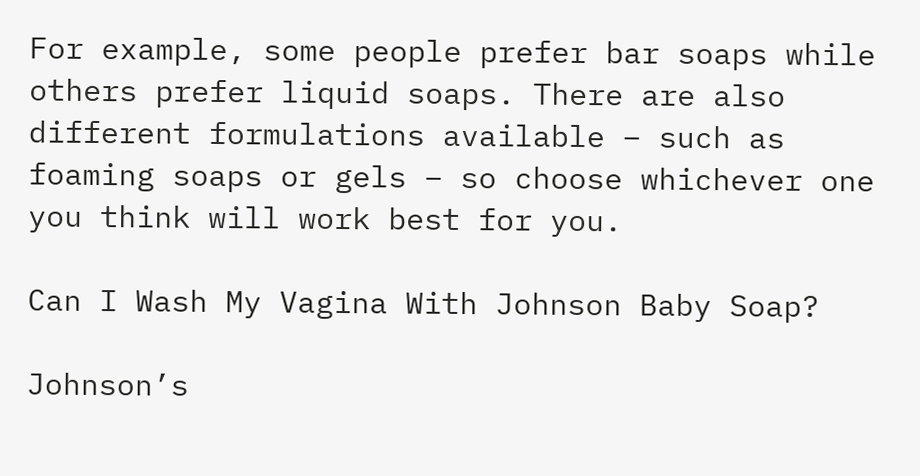For example, some people prefer bar soaps while others prefer liquid soaps. There are also different formulations available – such as foaming soaps or gels – so choose whichever one you think will work best for you.

Can I Wash My Vagina With Johnson Baby Soap?

Johnson’s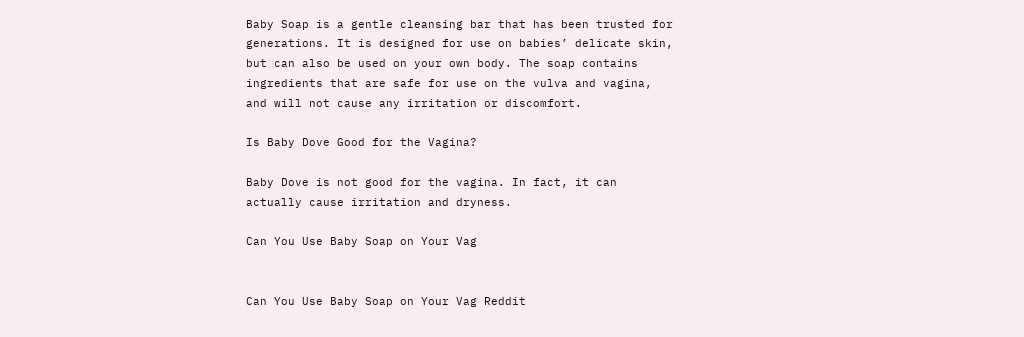Baby Soap is a gentle cleansing bar that has been trusted for generations. It is designed for use on babies’ delicate skin, but can also be used on your own body. The soap contains ingredients that are safe for use on the vulva and vagina, and will not cause any irritation or discomfort.

Is Baby Dove Good for the Vagina?

Baby Dove is not good for the vagina. In fact, it can actually cause irritation and dryness.

Can You Use Baby Soap on Your Vag


Can You Use Baby Soap on Your Vag Reddit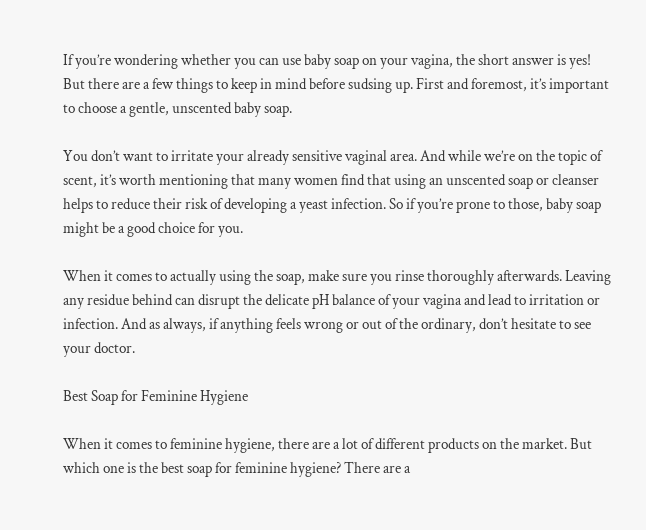If you’re wondering whether you can use baby soap on your vagina, the short answer is yes! But there are a few things to keep in mind before sudsing up. First and foremost, it’s important to choose a gentle, unscented baby soap.

You don’t want to irritate your already sensitive vaginal area. And while we’re on the topic of scent, it’s worth mentioning that many women find that using an unscented soap or cleanser helps to reduce their risk of developing a yeast infection. So if you’re prone to those, baby soap might be a good choice for you.

When it comes to actually using the soap, make sure you rinse thoroughly afterwards. Leaving any residue behind can disrupt the delicate pH balance of your vagina and lead to irritation or infection. And as always, if anything feels wrong or out of the ordinary, don’t hesitate to see your doctor.

Best Soap for Feminine Hygiene

When it comes to feminine hygiene, there are a lot of different products on the market. But which one is the best soap for feminine hygiene? There are a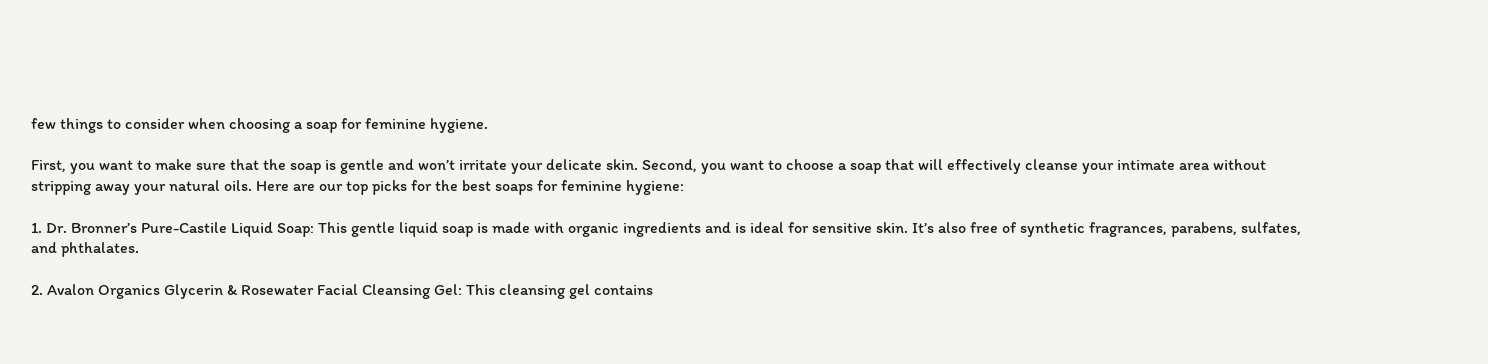few things to consider when choosing a soap for feminine hygiene.

First, you want to make sure that the soap is gentle and won’t irritate your delicate skin. Second, you want to choose a soap that will effectively cleanse your intimate area without stripping away your natural oils. Here are our top picks for the best soaps for feminine hygiene:

1. Dr. Bronner’s Pure-Castile Liquid Soap: This gentle liquid soap is made with organic ingredients and is ideal for sensitive skin. It’s also free of synthetic fragrances, parabens, sulfates, and phthalates.

2. Avalon Organics Glycerin & Rosewater Facial Cleansing Gel: This cleansing gel contains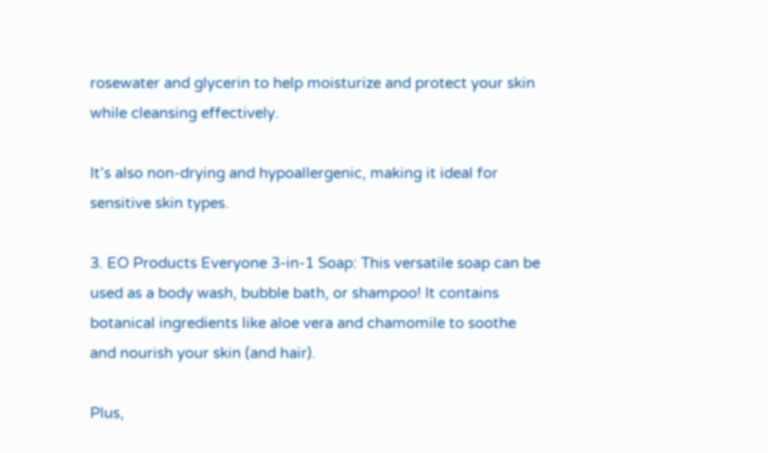rosewater and glycerin to help moisturize and protect your skin while cleansing effectively.

It’s also non-drying and hypoallergenic, making it ideal for sensitive skin types.

3. EO Products Everyone 3-in-1 Soap: This versatile soap can be used as a body wash, bubble bath, or shampoo! It contains botanical ingredients like aloe vera and chamomile to soothe and nourish your skin (and hair).

Plus,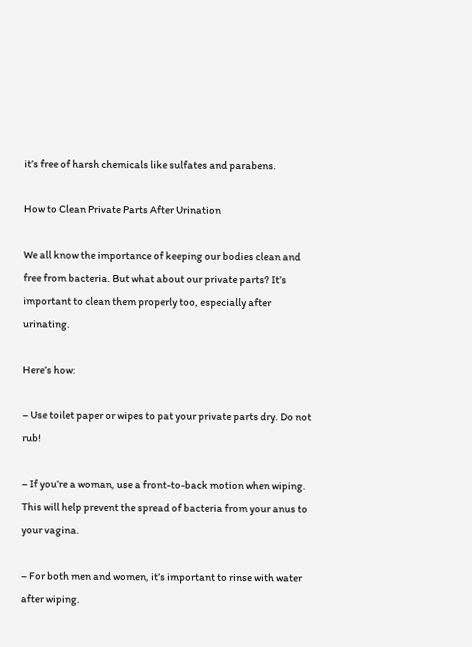it’s free of harsh chemicals like sulfates and parabens.

How to Clean Private Parts After Urination

We all know the importance of keeping our bodies clean and free from bacteria. But what about our private parts? It’s important to clean them properly too, especially after urinating.

Here’s how:

– Use toilet paper or wipes to pat your private parts dry. Do not rub!

– If you’re a woman, use a front-to-back motion when wiping. This will help prevent the spread of bacteria from your anus to your vagina.

– For both men and women, it’s important to rinse with water after wiping.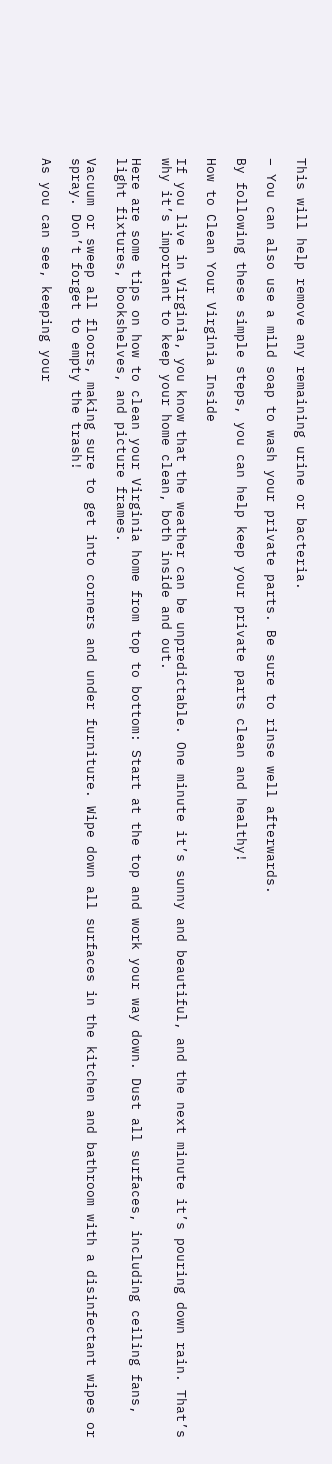This will help remove any remaining urine or bacteria.

– You can also use a mild soap to wash your private parts. Be sure to rinse well afterwards.

By following these simple steps, you can help keep your private parts clean and healthy!

How to Clean Your Virginia Inside

If you live in Virginia, you know that the weather can be unpredictable. One minute it’s sunny and beautiful, and the next minute it’s pouring down rain. That’s why it’s important to keep your home clean, both inside and out.

Here are some tips on how to clean your Virginia home from top to bottom: Start at the top and work your way down. Dust all surfaces, including ceiling fans, light fixtures, bookshelves, and picture frames.

Vacuum or sweep all floors, making sure to get into corners and under furniture. Wipe down all surfaces in the kitchen and bathroom with a disinfectant wipes or spray. Don’t forget to empty the trash!

As you can see, keeping your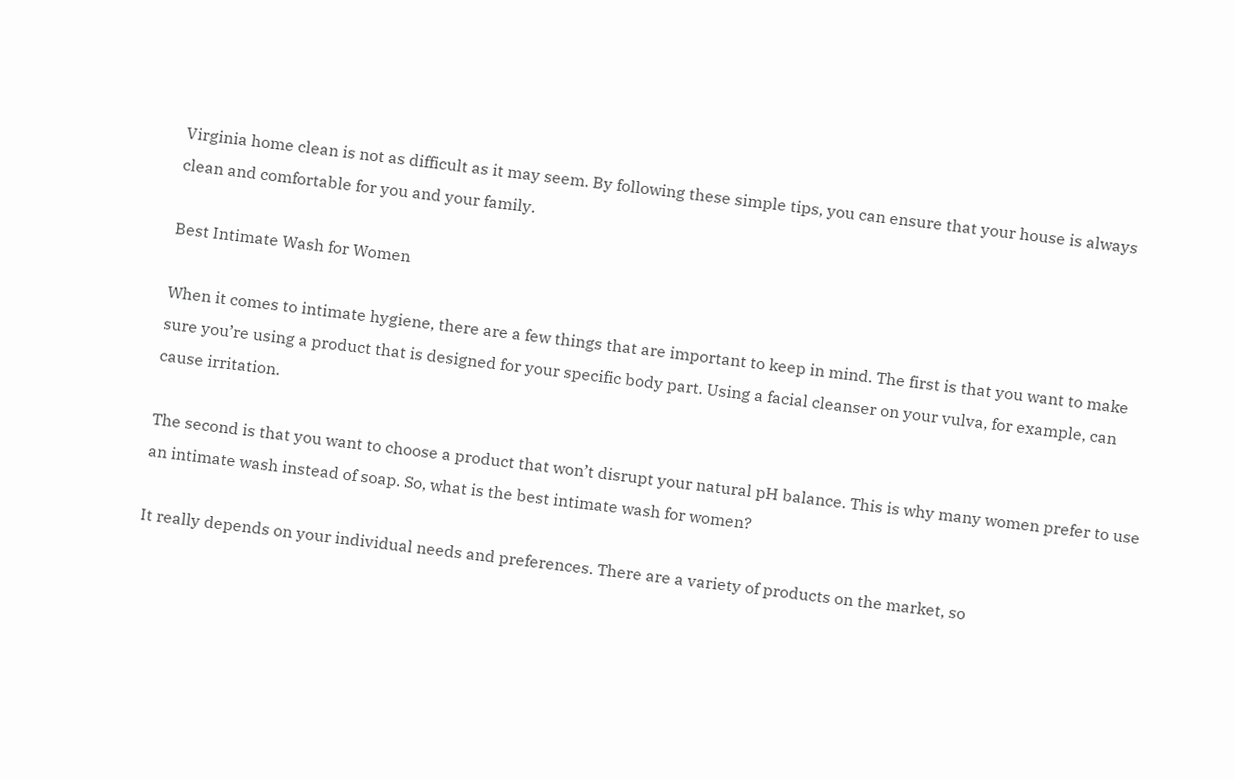Virginia home clean is not as difficult as it may seem. By following these simple tips, you can ensure that your house is always clean and comfortable for you and your family.

Best Intimate Wash for Women

When it comes to intimate hygiene, there are a few things that are important to keep in mind. The first is that you want to make sure you’re using a product that is designed for your specific body part. Using a facial cleanser on your vulva, for example, can cause irritation.

The second is that you want to choose a product that won’t disrupt your natural pH balance. This is why many women prefer to use an intimate wash instead of soap. So, what is the best intimate wash for women?

It really depends on your individual needs and preferences. There are a variety of products on the market, so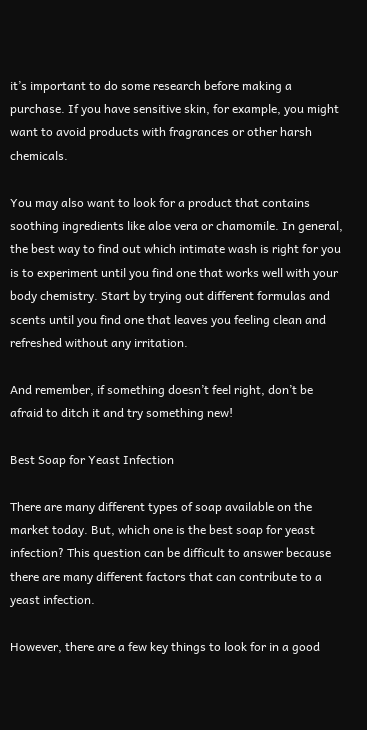it’s important to do some research before making a purchase. If you have sensitive skin, for example, you might want to avoid products with fragrances or other harsh chemicals.

You may also want to look for a product that contains soothing ingredients like aloe vera or chamomile. In general, the best way to find out which intimate wash is right for you is to experiment until you find one that works well with your body chemistry. Start by trying out different formulas and scents until you find one that leaves you feeling clean and refreshed without any irritation.

And remember, if something doesn’t feel right, don’t be afraid to ditch it and try something new!

Best Soap for Yeast Infection

There are many different types of soap available on the market today. But, which one is the best soap for yeast infection? This question can be difficult to answer because there are many different factors that can contribute to a yeast infection.

However, there are a few key things to look for in a good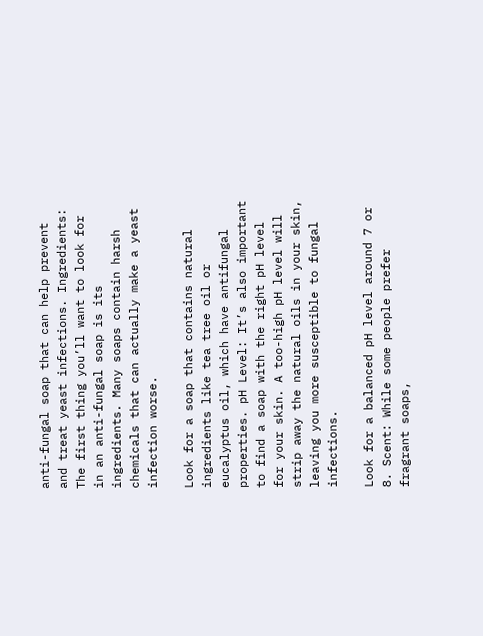anti-fungal soap that can help prevent and treat yeast infections. Ingredients: The first thing you’ll want to look for in an anti-fungal soap is its ingredients. Many soaps contain harsh chemicals that can actually make a yeast infection worse.

Look for a soap that contains natural ingredients like tea tree oil or eucalyptus oil, which have antifungal properties. pH Level: It’s also important to find a soap with the right pH level for your skin. A too-high pH level will strip away the natural oils in your skin, leaving you more susceptible to fungal infections.

Look for a balanced pH level around 7 or 8. Scent: While some people prefer fragrant soaps,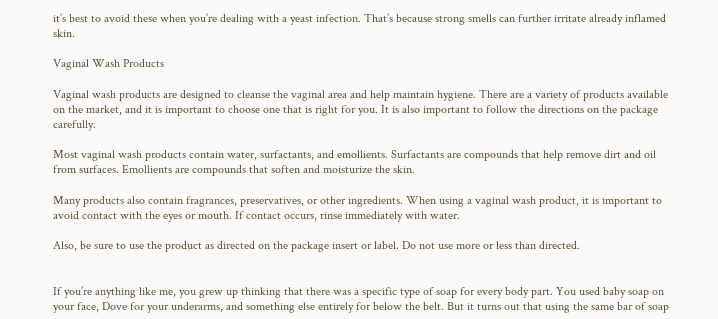it’s best to avoid these when you’re dealing with a yeast infection. That’s because strong smells can further irritate already inflamed skin.

Vaginal Wash Products

Vaginal wash products are designed to cleanse the vaginal area and help maintain hygiene. There are a variety of products available on the market, and it is important to choose one that is right for you. It is also important to follow the directions on the package carefully.

Most vaginal wash products contain water, surfactants, and emollients. Surfactants are compounds that help remove dirt and oil from surfaces. Emollients are compounds that soften and moisturize the skin.

Many products also contain fragrances, preservatives, or other ingredients. When using a vaginal wash product, it is important to avoid contact with the eyes or mouth. If contact occurs, rinse immediately with water.

Also, be sure to use the product as directed on the package insert or label. Do not use more or less than directed.


If you’re anything like me, you grew up thinking that there was a specific type of soap for every body part. You used baby soap on your face, Dove for your underarms, and something else entirely for below the belt. But it turns out that using the same bar of soap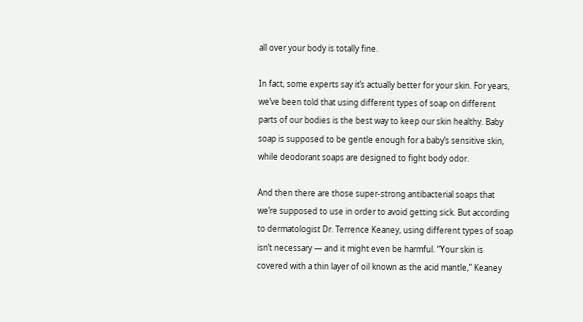all over your body is totally fine.

In fact, some experts say it’s actually better for your skin. For years, we’ve been told that using different types of soap on different parts of our bodies is the best way to keep our skin healthy. Baby soap is supposed to be gentle enough for a baby’s sensitive skin, while deodorant soaps are designed to fight body odor.

And then there are those super-strong antibacterial soaps that we’re supposed to use in order to avoid getting sick. But according to dermatologist Dr. Terrence Keaney, using different types of soap isn’t necessary — and it might even be harmful. “Your skin is covered with a thin layer of oil known as the acid mantle,” Keaney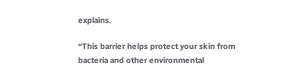explains.

“This barrier helps protect your skin from bacteria and other environmental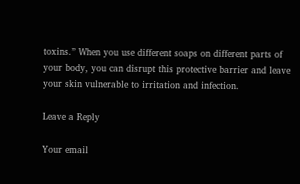toxins.” When you use different soaps on different parts of your body, you can disrupt this protective barrier and leave your skin vulnerable to irritation and infection.

Leave a Reply

Your email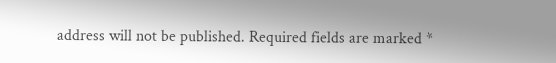address will not be published. Required fields are marked *